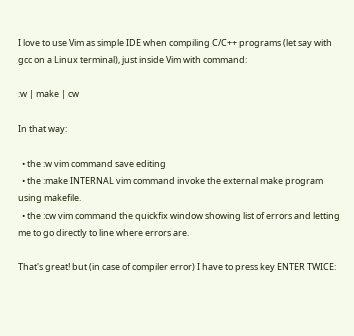I love to use Vim as simple IDE when compiling C/C++ programs (let say with gcc on a Linux terminal), just inside Vim with command:

:w | make | cw

In that way:

  • the :w vim command save editing
  • the :make INTERNAL vim command invoke the external make program using makefile.
  • the :cw vim command the quickfix window showing list of errors and letting me to go directly to line where errors are.

That's great! but (in case of compiler error) I have to press key ENTER TWICE: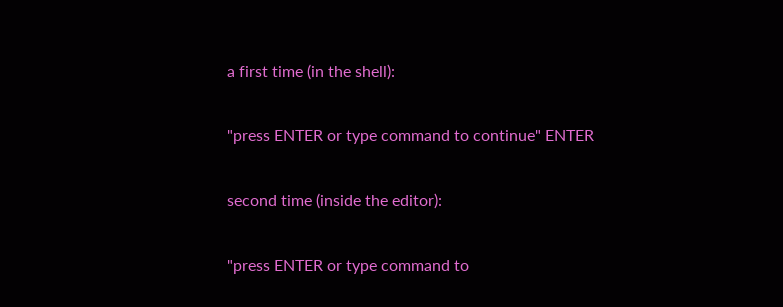a first time (in the shell):

"press ENTER or type command to continue" ENTER

second time (inside the editor):

"press ENTER or type command to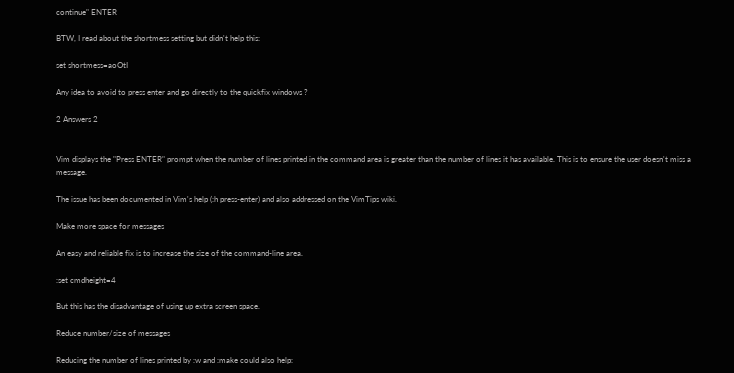continue" ENTER

BTW, I read about the shortmess setting but didn't help this:

set shortmess=aoOtI

Any idea to avoid to press enter and go directly to the quickfix windows ?

2 Answers 2


Vim displays the "Press ENTER" prompt when the number of lines printed in the command area is greater than the number of lines it has available. This is to ensure the user doesn't miss a message.

The issue has been documented in Vim's help (:h press-enter) and also addressed on the VimTips wiki.

Make more space for messages

An easy and reliable fix is to increase the size of the command-line area.

:set cmdheight=4

But this has the disadvantage of using up extra screen space.

Reduce number/size of messages

Reducing the number of lines printed by :w and :make could also help: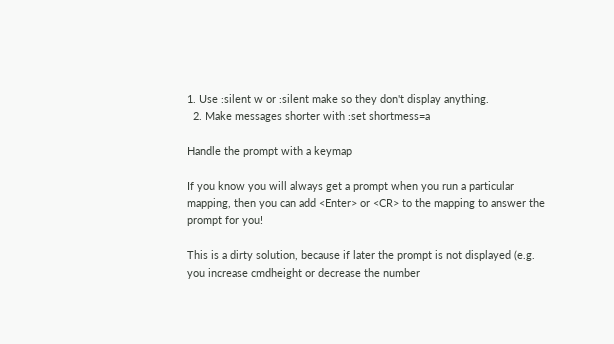1. Use :silent w or :silent make so they don't display anything.
  2. Make messages shorter with :set shortmess=a

Handle the prompt with a keymap

If you know you will always get a prompt when you run a particular mapping, then you can add <Enter> or <CR> to the mapping to answer the prompt for you!

This is a dirty solution, because if later the prompt is not displayed (e.g. you increase cmdheight or decrease the number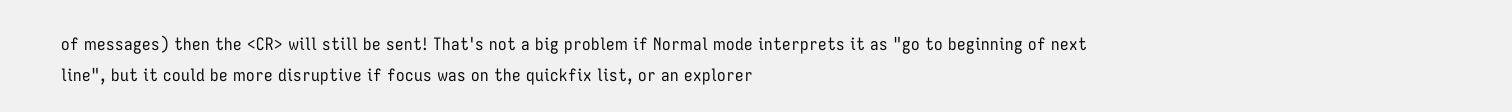of messages) then the <CR> will still be sent! That's not a big problem if Normal mode interprets it as "go to beginning of next line", but it could be more disruptive if focus was on the quickfix list, or an explorer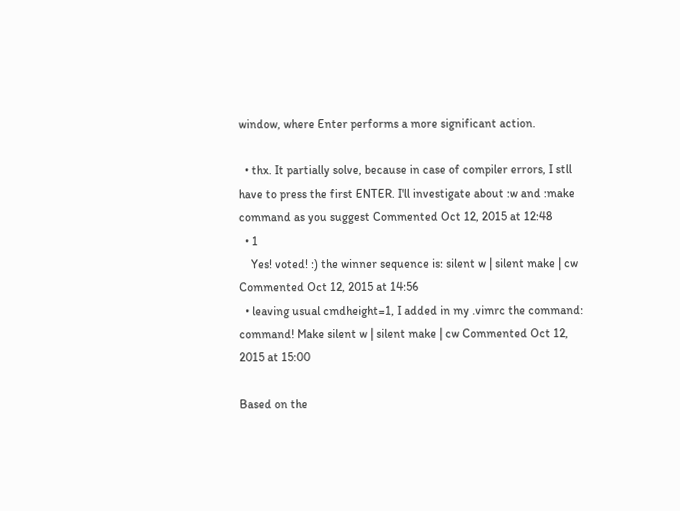window, where Enter performs a more significant action.

  • thx. It partially solve, because in case of compiler errors, I stll have to press the first ENTER. I'll investigate about :w and :make command as you suggest Commented Oct 12, 2015 at 12:48
  • 1
    Yes! voted! :) the winner sequence is: silent w | silent make | cw Commented Oct 12, 2015 at 14:56
  • leaving usual cmdheight=1, I added in my .vimrc the command: command! Make silent w | silent make | cw Commented Oct 12, 2015 at 15:00

Based on the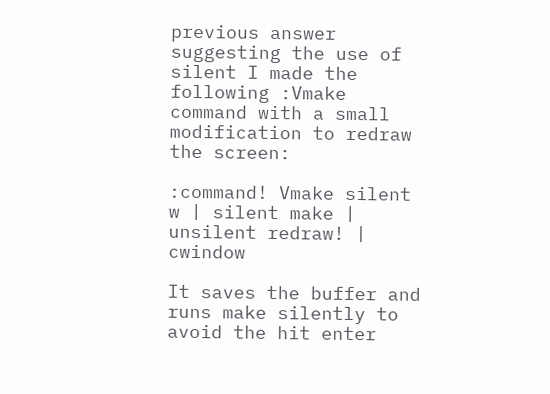previous answer suggesting the use of silent I made the following :Vmake command with a small modification to redraw the screen:

:command! Vmake silent w | silent make | unsilent redraw! | cwindow

It saves the buffer and runs make silently to avoid the hit enter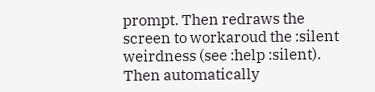prompt. Then redraws the screen to workaroud the :silent weirdness (see :help :silent). Then automatically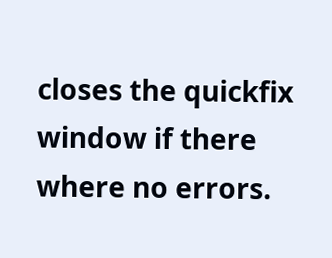closes the quickfix window if there where no errors.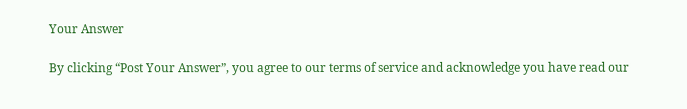Your Answer

By clicking “Post Your Answer”, you agree to our terms of service and acknowledge you have read our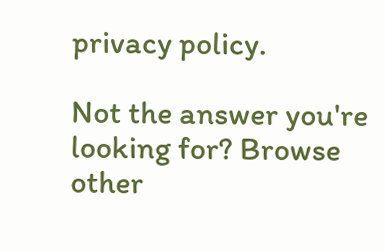privacy policy.

Not the answer you're looking for? Browse other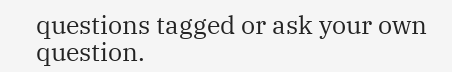questions tagged or ask your own question.